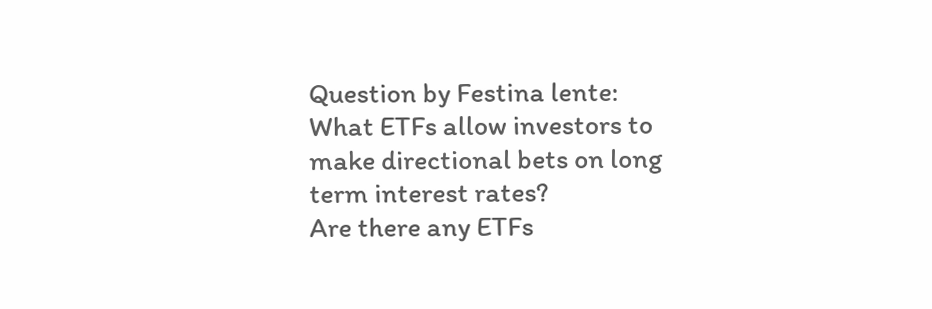Question by Festina lente: What ETFs allow investors to make directional bets on long term interest rates?
Are there any ETFs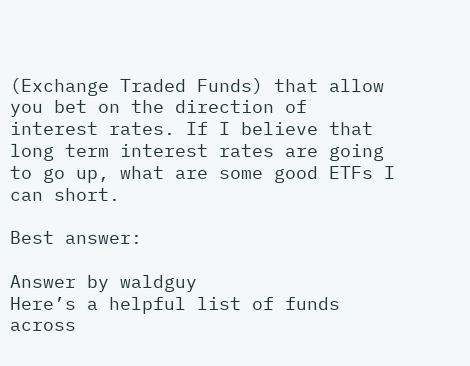(Exchange Traded Funds) that allow you bet on the direction of interest rates. If I believe that long term interest rates are going to go up, what are some good ETFs I can short.

Best answer:

Answer by waldguy
Here’s a helpful list of funds across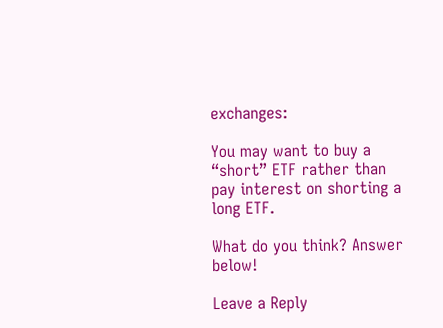exchanges:

You may want to buy a “short” ETF rather than pay interest on shorting a long ETF.

What do you think? Answer below!

Leave a Reply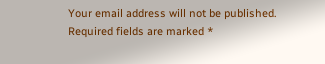Your email address will not be published. Required fields are marked *